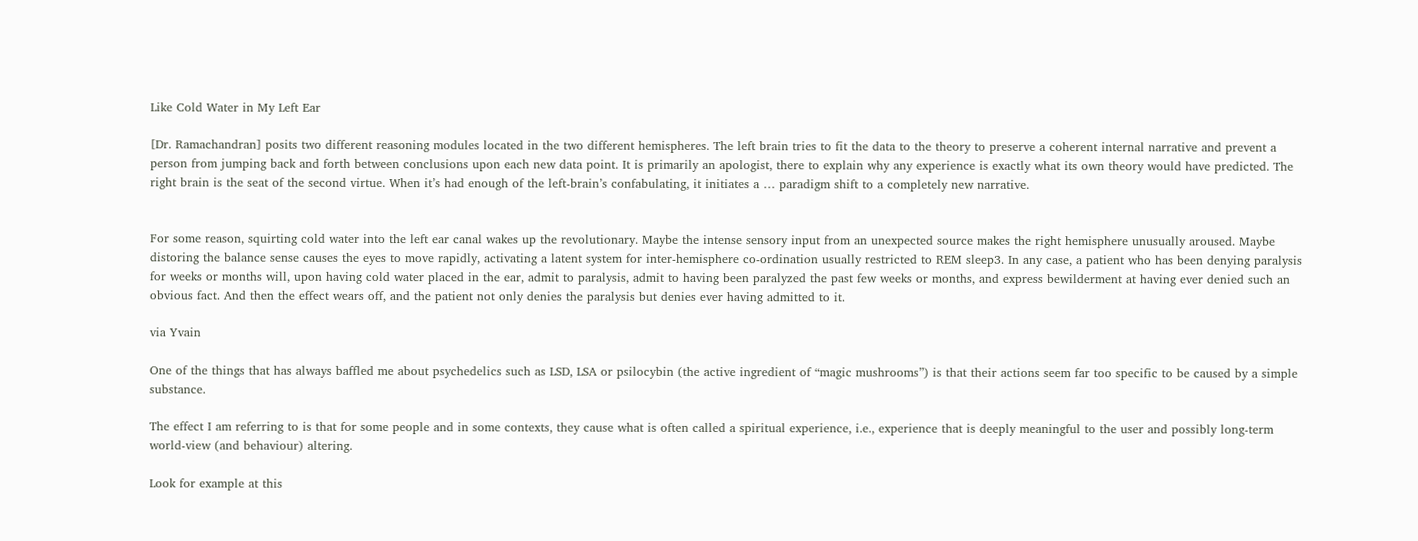Like Cold Water in My Left Ear

[Dr. Ramachandran] posits two different reasoning modules located in the two different hemispheres. The left brain tries to fit the data to the theory to preserve a coherent internal narrative and prevent a person from jumping back and forth between conclusions upon each new data point. It is primarily an apologist, there to explain why any experience is exactly what its own theory would have predicted. The right brain is the seat of the second virtue. When it’s had enough of the left-brain’s confabulating, it initiates a … paradigm shift to a completely new narrative.


For some reason, squirting cold water into the left ear canal wakes up the revolutionary. Maybe the intense sensory input from an unexpected source makes the right hemisphere unusually aroused. Maybe distoring the balance sense causes the eyes to move rapidly, activating a latent system for inter-hemisphere co-ordination usually restricted to REM sleep3. In any case, a patient who has been denying paralysis for weeks or months will, upon having cold water placed in the ear, admit to paralysis, admit to having been paralyzed the past few weeks or months, and express bewilderment at having ever denied such an obvious fact. And then the effect wears off, and the patient not only denies the paralysis but denies ever having admitted to it.

via Yvain

One of the things that has always baffled me about psychedelics such as LSD, LSA or psilocybin (the active ingredient of “magic mushrooms”) is that their actions seem far too specific to be caused by a simple substance.

The effect I am referring to is that for some people and in some contexts, they cause what is often called a spiritual experience, i.e., experience that is deeply meaningful to the user and possibly long-term world-view (and behaviour) altering.

Look for example at this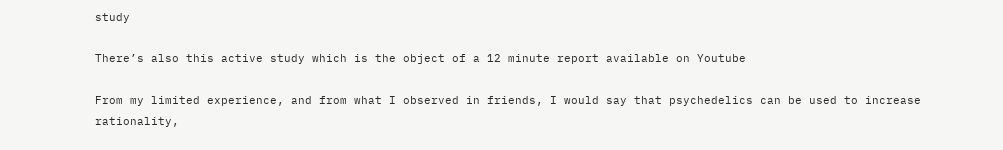study

There’s also this active study which is the object of a 12 minute report available on Youtube

From my limited experience, and from what I observed in friends, I would say that psychedelics can be used to increase rationality,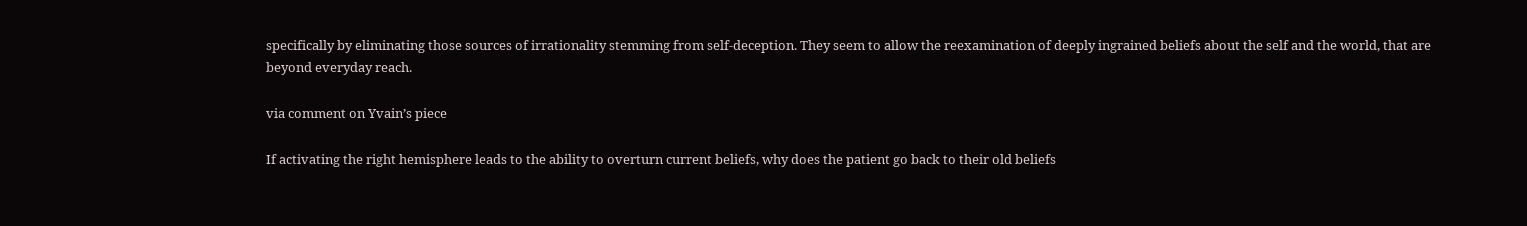specifically by eliminating those sources of irrationality stemming from self-deception. They seem to allow the reexamination of deeply ingrained beliefs about the self and the world, that are beyond everyday reach.

via comment on Yvain’s piece

If activating the right hemisphere leads to the ability to overturn current beliefs, why does the patient go back to their old beliefs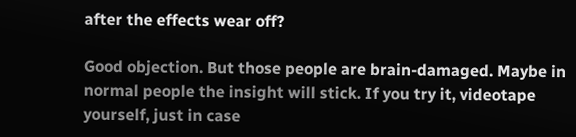after the effects wear off?

Good objection. But those people are brain-damaged. Maybe in normal people the insight will stick. If you try it, videotape yourself, just in case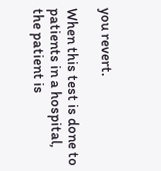you revert.

When this test is done to patients in a hospital, the patient is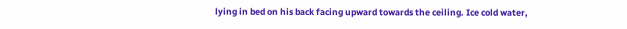lying in bed on his back facing upward towards the ceiling. Ice cold water,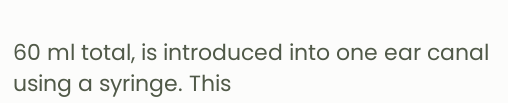60 ml total, is introduced into one ear canal using a syringe. This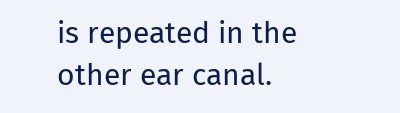is repeated in the other ear canal.